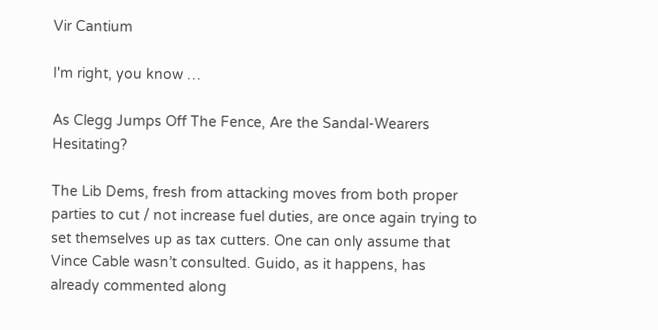Vir Cantium

I'm right, you know …

As Clegg Jumps Off The Fence, Are the Sandal-Wearers Hesitating?

The Lib Dems, fresh from attacking moves from both proper parties to cut / not increase fuel duties, are once again trying to set themselves up as tax cutters. One can only assume that Vince Cable wasn’t consulted. Guido, as it happens, has already commented along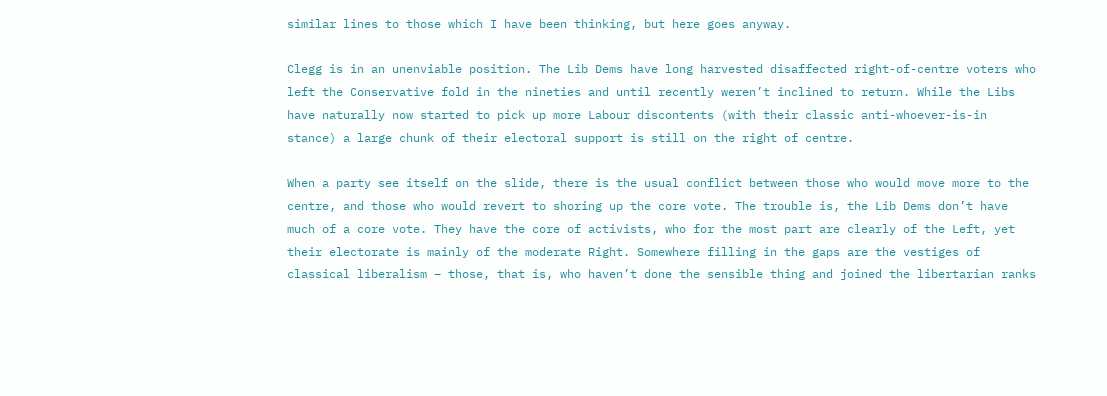similar lines to those which I have been thinking, but here goes anyway.

Clegg is in an unenviable position. The Lib Dems have long harvested disaffected right-of-centre voters who left the Conservative fold in the nineties and until recently weren’t inclined to return. While the Libs have naturally now started to pick up more Labour discontents (with their classic anti-whoever-is-in stance) a large chunk of their electoral support is still on the right of centre.

When a party see itself on the slide, there is the usual conflict between those who would move more to the centre, and those who would revert to shoring up the core vote. The trouble is, the Lib Dems don’t have much of a core vote. They have the core of activists, who for the most part are clearly of the Left, yet their electorate is mainly of the moderate Right. Somewhere filling in the gaps are the vestiges of classical liberalism – those, that is, who haven’t done the sensible thing and joined the libertarian ranks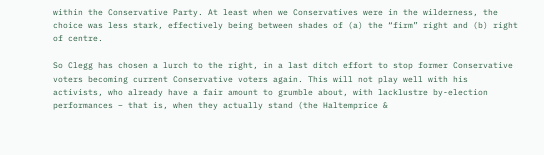within the Conservative Party. At least when we Conservatives were in the wilderness, the choice was less stark, effectively being between shades of (a) the “firm” right and (b) right of centre.

So Clegg has chosen a lurch to the right, in a last ditch effort to stop former Conservative voters becoming current Conservative voters again. This will not play well with his activists, who already have a fair amount to grumble about, with lacklustre by-election performances – that is, when they actually stand (the Haltemprice &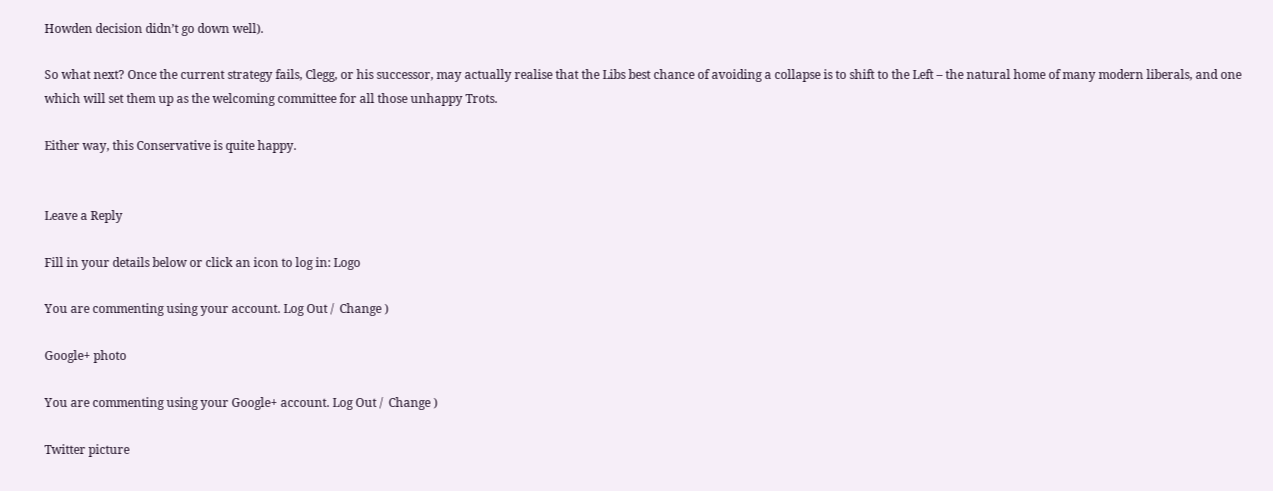Howden decision didn’t go down well).

So what next? Once the current strategy fails, Clegg, or his successor, may actually realise that the Libs best chance of avoiding a collapse is to shift to the Left – the natural home of many modern liberals, and one which will set them up as the welcoming committee for all those unhappy Trots.

Either way, this Conservative is quite happy.


Leave a Reply

Fill in your details below or click an icon to log in: Logo

You are commenting using your account. Log Out /  Change )

Google+ photo

You are commenting using your Google+ account. Log Out /  Change )

Twitter picture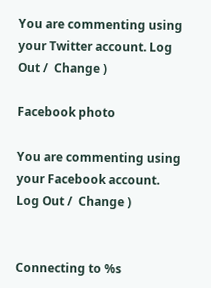You are commenting using your Twitter account. Log Out /  Change )

Facebook photo

You are commenting using your Facebook account. Log Out /  Change )


Connecting to %s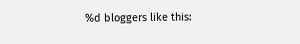%d bloggers like this: